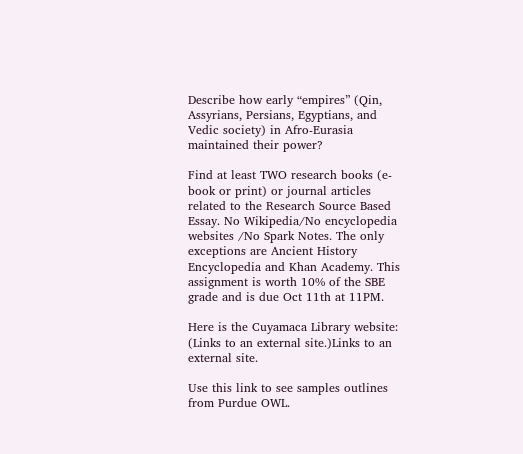Describe how early “empires” (Qin, Assyrians, Persians, Egyptians, and Vedic society) in Afro-Eurasia maintained their power?

Find at least TWO research books (e-book or print) or journal articles related to the Research Source Based Essay. No Wikipedia/No encyclopedia websites /No Spark Notes. The only exceptions are Ancient History Encyclopedia and Khan Academy. This assignment is worth 10% of the SBE grade and is due Oct 11th at 11PM.

Here is the Cuyamaca Library website: (Links to an external site.)Links to an external site.

Use this link to see samples outlines from Purdue OWL.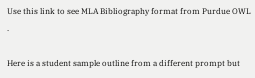Use this link to see MLA Bibliography format from Purdue OWL .

Here is a student sample outline from a different prompt but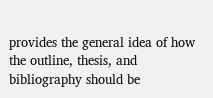provides the general idea of how the outline, thesis, and bibliography should be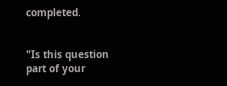completed.


"Is this question part of your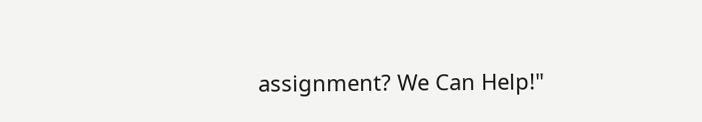assignment? We Can Help!"